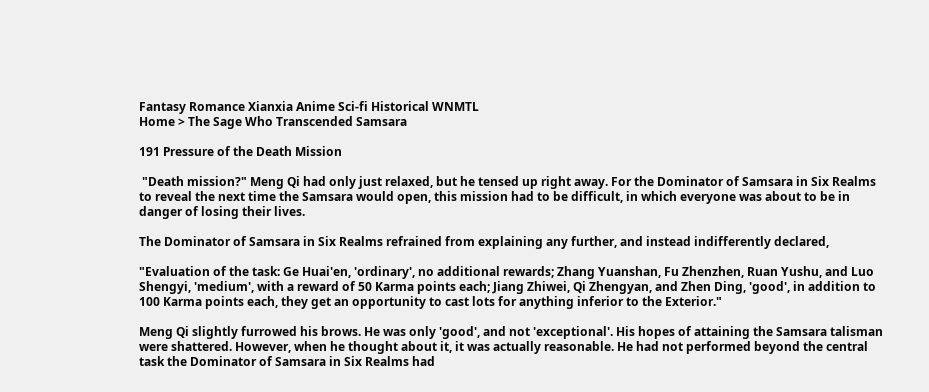Fantasy Romance Xianxia Anime Sci-fi Historical WNMTL
Home > The Sage Who Transcended Samsara

191 Pressure of the Death Mission

 "Death mission?" Meng Qi had only just relaxed, but he tensed up right away. For the Dominator of Samsara in Six Realms to reveal the next time the Samsara would open, this mission had to be difficult, in which everyone was about to be in danger of losing their lives.

The Dominator of Samsara in Six Realms refrained from explaining any further, and instead indifferently declared,

"Evaluation of the task: Ge Huai'en, 'ordinary', no additional rewards; Zhang Yuanshan, Fu Zhenzhen, Ruan Yushu, and Luo Shengyi, 'medium', with a reward of 50 Karma points each; Jiang Zhiwei, Qi Zhengyan, and Zhen Ding, 'good', in addition to 100 Karma points each, they get an opportunity to cast lots for anything inferior to the Exterior."

Meng Qi slightly furrowed his brows. He was only 'good', and not 'exceptional'. His hopes of attaining the Samsara talisman were shattered. However, when he thought about it, it was actually reasonable. He had not performed beyond the central task the Dominator of Samsara in Six Realms had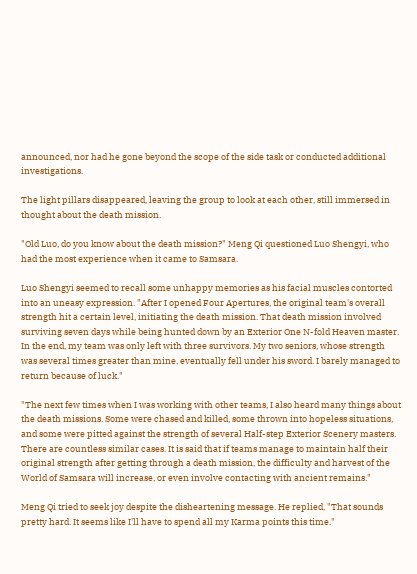announced, nor had he gone beyond the scope of the side task or conducted additional investigations.

The light pillars disappeared, leaving the group to look at each other, still immersed in thought about the death mission.

"Old Luo, do you know about the death mission?" Meng Qi questioned Luo Shengyi, who had the most experience when it came to Samsara.

Luo Shengyi seemed to recall some unhappy memories as his facial muscles contorted into an uneasy expression. "After I opened Four Apertures, the original team's overall strength hit a certain level, initiating the death mission. That death mission involved surviving seven days while being hunted down by an Exterior One N-fold Heaven master. In the end, my team was only left with three survivors. My two seniors, whose strength was several times greater than mine, eventually fell under his sword. I barely managed to return because of luck."

"The next few times when I was working with other teams, I also heard many things about the death missions. Some were chased and killed, some thrown into hopeless situations, and some were pitted against the strength of several Half-step Exterior Scenery masters. There are countless similar cases. It is said that if teams manage to maintain half their original strength after getting through a death mission, the difficulty and harvest of the World of Samsara will increase, or even involve contacting with ancient remains."

Meng Qi tried to seek joy despite the disheartening message. He replied, "That sounds pretty hard. It seems like I'll have to spend all my Karma points this time."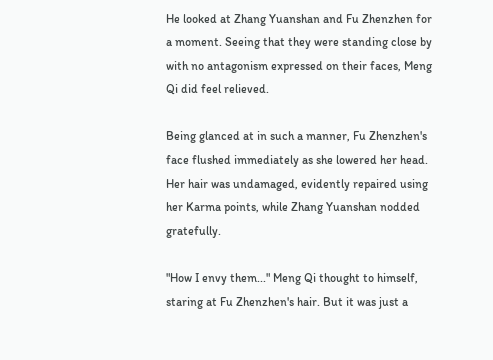He looked at Zhang Yuanshan and Fu Zhenzhen for a moment. Seeing that they were standing close by with no antagonism expressed on their faces, Meng Qi did feel relieved.

Being glanced at in such a manner, Fu Zhenzhen's face flushed immediately as she lowered her head. Her hair was undamaged, evidently repaired using her Karma points, while Zhang Yuanshan nodded gratefully.

"How I envy them..." Meng Qi thought to himself, staring at Fu Zhenzhen's hair. But it was just a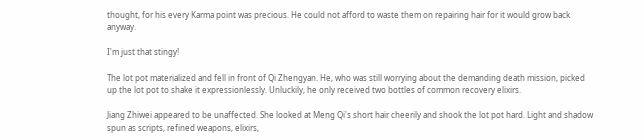thought, for his every Karma point was precious. He could not afford to waste them on repairing hair for it would grow back anyway.

I'm just that stingy!

The lot pot materialized and fell in front of Qi Zhengyan. He, who was still worrying about the demanding death mission, picked up the lot pot to shake it expressionlessly. Unluckily, he only received two bottles of common recovery elixirs.

Jiang Zhiwei appeared to be unaffected. She looked at Meng Qi's short hair cheerily and shook the lot pot hard. Light and shadow spun as scripts, refined weapons, elixirs,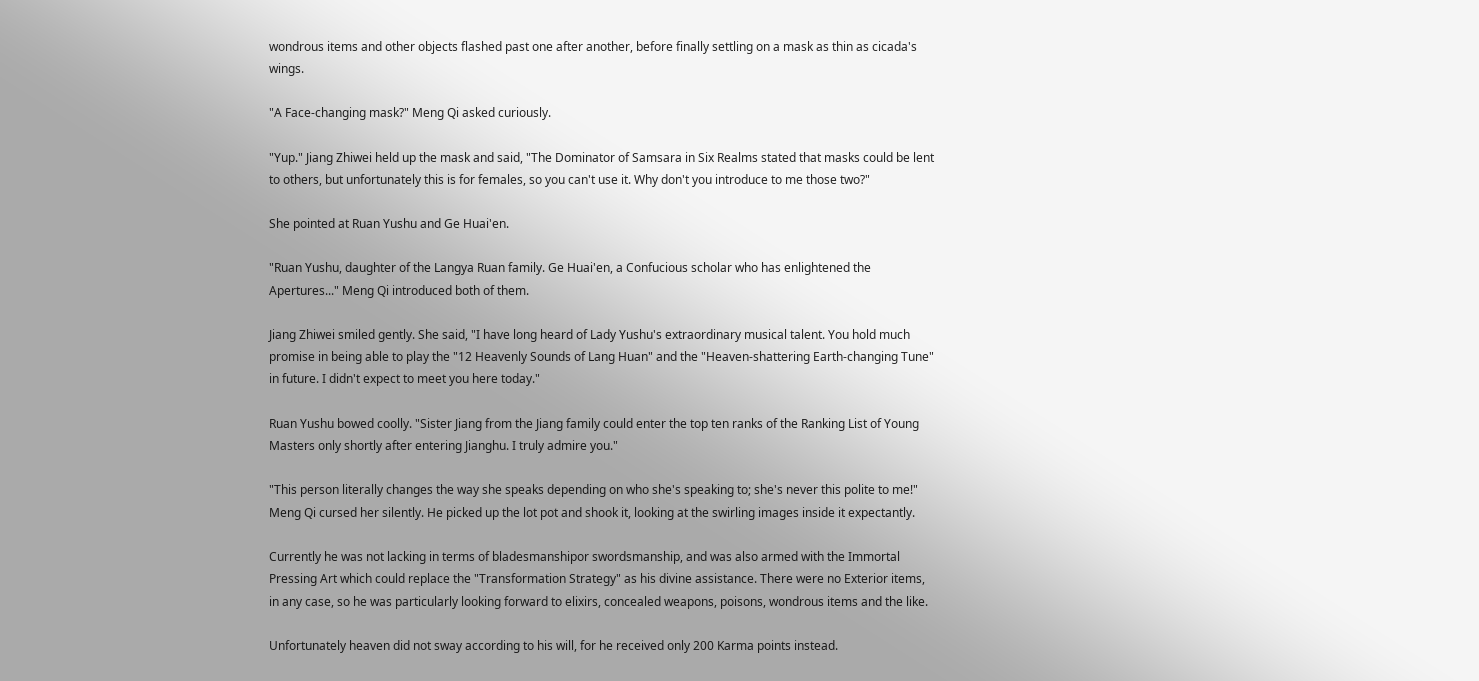wondrous items and other objects flashed past one after another, before finally settling on a mask as thin as cicada's wings.

"A Face-changing mask?" Meng Qi asked curiously.

"Yup." Jiang Zhiwei held up the mask and said, "The Dominator of Samsara in Six Realms stated that masks could be lent to others, but unfortunately this is for females, so you can't use it. Why don't you introduce to me those two?"

She pointed at Ruan Yushu and Ge Huai'en.

"Ruan Yushu, daughter of the Langya Ruan family. Ge Huai'en, a Confucious scholar who has enlightened the Apertures..." Meng Qi introduced both of them.

Jiang Zhiwei smiled gently. She said, "I have long heard of Lady Yushu's extraordinary musical talent. You hold much promise in being able to play the "12 Heavenly Sounds of Lang Huan" and the "Heaven-shattering Earth-changing Tune" in future. I didn't expect to meet you here today."

Ruan Yushu bowed coolly. "Sister Jiang from the Jiang family could enter the top ten ranks of the Ranking List of Young Masters only shortly after entering Jianghu. I truly admire you."

"This person literally changes the way she speaks depending on who she's speaking to; she's never this polite to me!" Meng Qi cursed her silently. He picked up the lot pot and shook it, looking at the swirling images inside it expectantly.

Currently he was not lacking in terms of bladesmanshipor swordsmanship, and was also armed with the Immortal Pressing Art which could replace the "Transformation Strategy" as his divine assistance. There were no Exterior items, in any case, so he was particularly looking forward to elixirs, concealed weapons, poisons, wondrous items and the like.

Unfortunately heaven did not sway according to his will, for he received only 200 Karma points instead.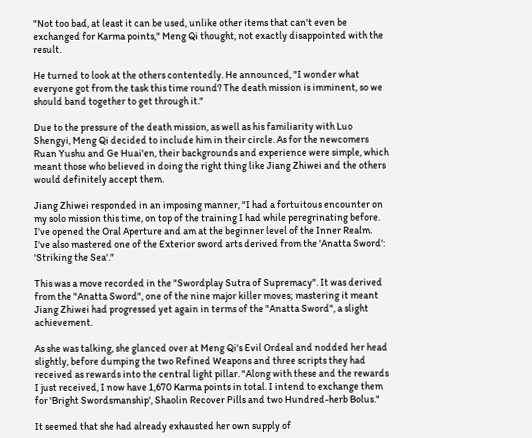"Not too bad, at least it can be used, unlike other items that can't even be exchanged for Karma points," Meng Qi thought, not exactly disappointed with the result.

He turned to look at the others contentedly. He announced, "I wonder what everyone got from the task this time round? The death mission is imminent, so we should band together to get through it."

Due to the pressure of the death mission, as well as his familiarity with Luo Shengyi, Meng Qi decided to include him in their circle. As for the newcomers Ruan Yushu and Ge Huai'en, their backgrounds and experience were simple, which meant those who believed in doing the right thing like Jiang Zhiwei and the others would definitely accept them.

Jiang Zhiwei responded in an imposing manner, "I had a fortuitous encounter on my solo mission this time, on top of the training I had while peregrinating before. I've opened the Oral Aperture and am at the beginner level of the Inner Realm. I've also mastered one of the Exterior sword arts derived from the 'Anatta Sword': 'Striking the Sea'."

This was a move recorded in the "Swordplay Sutra of Supremacy". It was derived from the "Anatta Sword", one of the nine major killer moves; mastering it meant Jiang Zhiwei had progressed yet again in terms of the "Anatta Sword", a slight achievement.

As she was talking, she glanced over at Meng Qi's Evil Ordeal and nodded her head slightly, before dumping the two Refined Weapons and three scripts they had received as rewards into the central light pillar. "Along with these and the rewards I just received, I now have 1,670 Karma points in total. I intend to exchange them for 'Bright Swordsmanship', Shaolin Recover Pills and two Hundred-herb Bolus."

It seemed that she had already exhausted her own supply of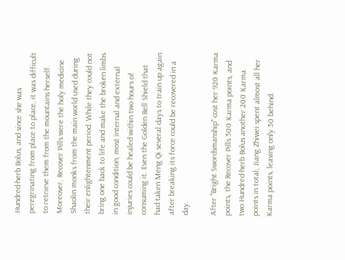Hundred-herb Bolus, and since she was peregrinating from place to place, it was difficult to retrieve them from the mountains herself. Moreover, Recover Pills were the holy medicine Shaolin monks from the main world used during their enlightenment period. While they could not bring one back to life and make the broken limbs in good condition, most internal and external injuries could be healed within two hours of consuming it. Even the Golden Bell Shield that had taken Meng Qi several days to train up again after breaking its force could be recovered in a day.

After "Bright Swordsmanship" cost her 920 Karma points, the Recover Pills 500 Karma points, and two Hundred-herb Bolus another 200 Karma points in total, Jiang Zhiwei spent almost all her Karma points, leaving only 50 behind.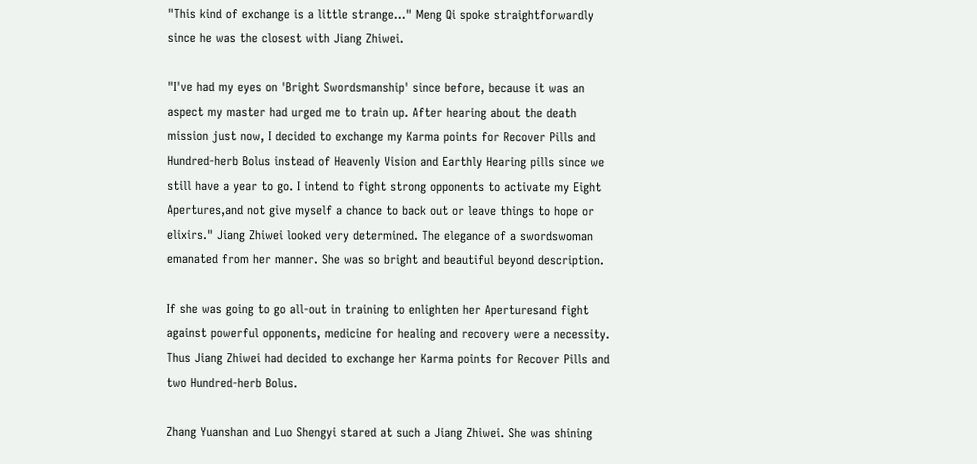"This kind of exchange is a little strange..." Meng Qi spoke straightforwardly since he was the closest with Jiang Zhiwei.

"I've had my eyes on 'Bright Swordsmanship' since before, because it was an aspect my master had urged me to train up. After hearing about the death mission just now, I decided to exchange my Karma points for Recover Pills and Hundred-herb Bolus instead of Heavenly Vision and Earthly Hearing pills since we still have a year to go. I intend to fight strong opponents to activate my Eight Apertures,and not give myself a chance to back out or leave things to hope or elixirs." Jiang Zhiwei looked very determined. The elegance of a swordswoman emanated from her manner. She was so bright and beautiful beyond description.

If she was going to go all-out in training to enlighten her Aperturesand fight against powerful opponents, medicine for healing and recovery were a necessity. Thus Jiang Zhiwei had decided to exchange her Karma points for Recover Pills and two Hundred-herb Bolus.

Zhang Yuanshan and Luo Shengyi stared at such a Jiang Zhiwei. She was shining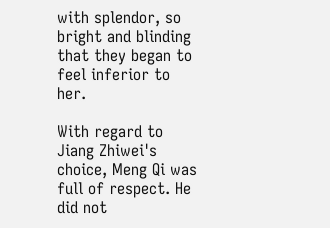with splendor, so bright and blinding that they began to feel inferior to her.

With regard to Jiang Zhiwei's choice, Meng Qi was full of respect. He did not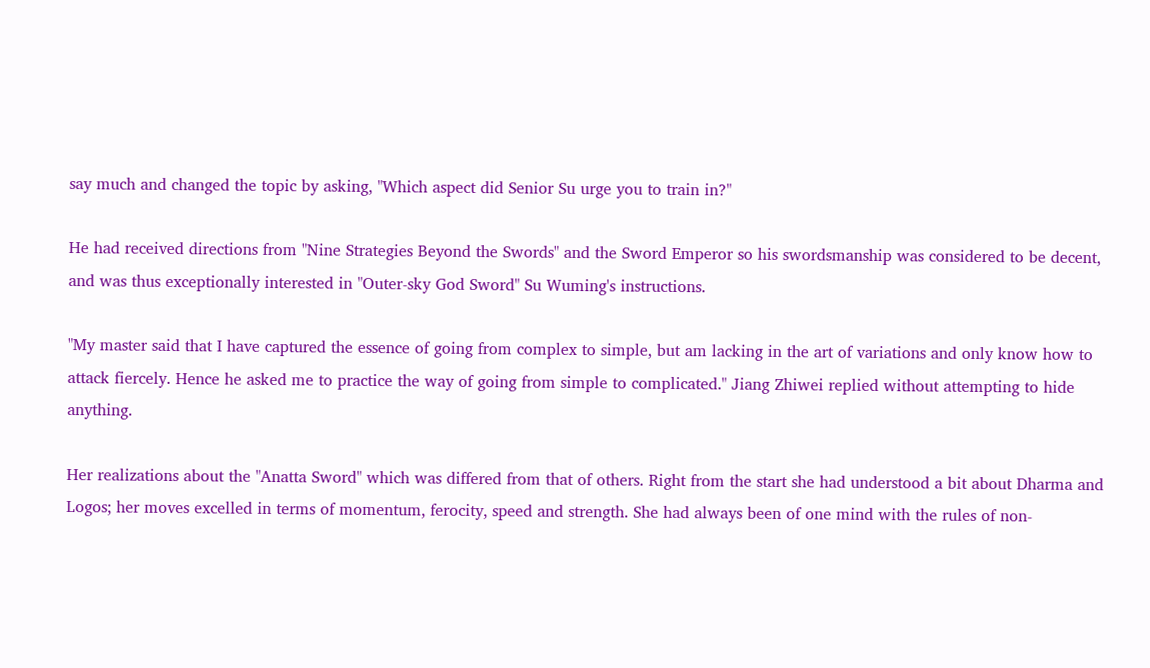say much and changed the topic by asking, "Which aspect did Senior Su urge you to train in?"

He had received directions from "Nine Strategies Beyond the Swords" and the Sword Emperor so his swordsmanship was considered to be decent, and was thus exceptionally interested in "Outer-sky God Sword" Su Wuming's instructions.

"My master said that I have captured the essence of going from complex to simple, but am lacking in the art of variations and only know how to attack fiercely. Hence he asked me to practice the way of going from simple to complicated." Jiang Zhiwei replied without attempting to hide anything.

Her realizations about the "Anatta Sword" which was differed from that of others. Right from the start she had understood a bit about Dharma and Logos; her moves excelled in terms of momentum, ferocity, speed and strength. She had always been of one mind with the rules of non-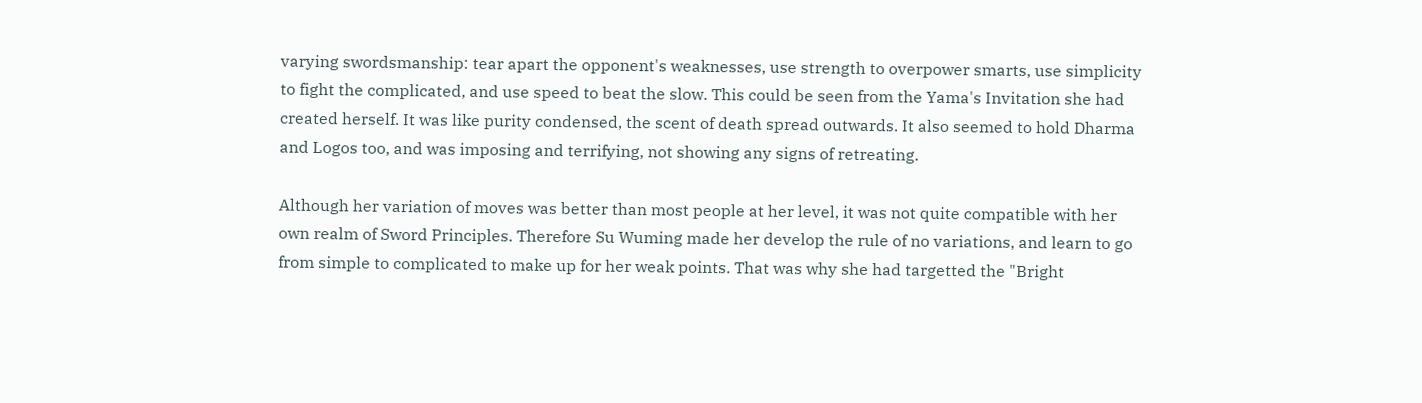varying swordsmanship: tear apart the opponent's weaknesses, use strength to overpower smarts, use simplicity to fight the complicated, and use speed to beat the slow. This could be seen from the Yama's Invitation she had created herself. It was like purity condensed, the scent of death spread outwards. It also seemed to hold Dharma and Logos too, and was imposing and terrifying, not showing any signs of retreating.

Although her variation of moves was better than most people at her level, it was not quite compatible with her own realm of Sword Principles. Therefore Su Wuming made her develop the rule of no variations, and learn to go from simple to complicated to make up for her weak points. That was why she had targetted the "Bright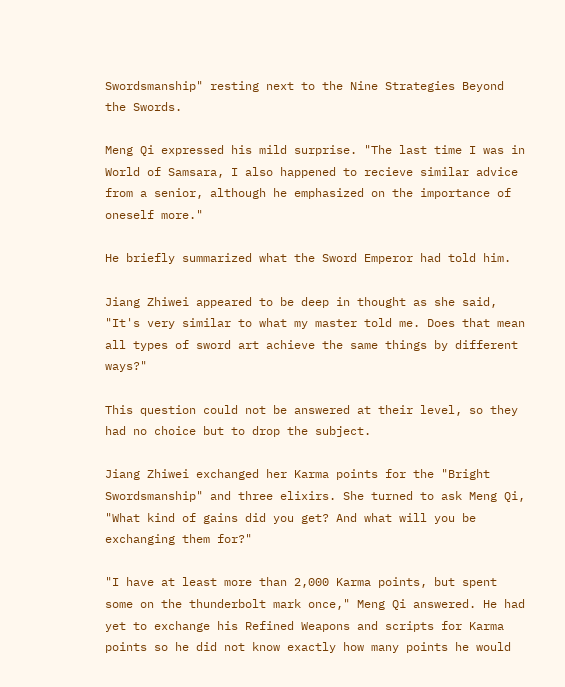Swordsmanship" resting next to the Nine Strategies Beyond the Swords.

Meng Qi expressed his mild surprise. "The last time I was in World of Samsara, I also happened to recieve similar advice from a senior, although he emphasized on the importance of oneself more."

He briefly summarized what the Sword Emperor had told him.

Jiang Zhiwei appeared to be deep in thought as she said, "It's very similar to what my master told me. Does that mean all types of sword art achieve the same things by different ways?"

This question could not be answered at their level, so they had no choice but to drop the subject.

Jiang Zhiwei exchanged her Karma points for the "Bright Swordsmanship" and three elixirs. She turned to ask Meng Qi, "What kind of gains did you get? And what will you be exchanging them for?"

"I have at least more than 2,000 Karma points, but spent some on the thunderbolt mark once," Meng Qi answered. He had yet to exchange his Refined Weapons and scripts for Karma points so he did not know exactly how many points he would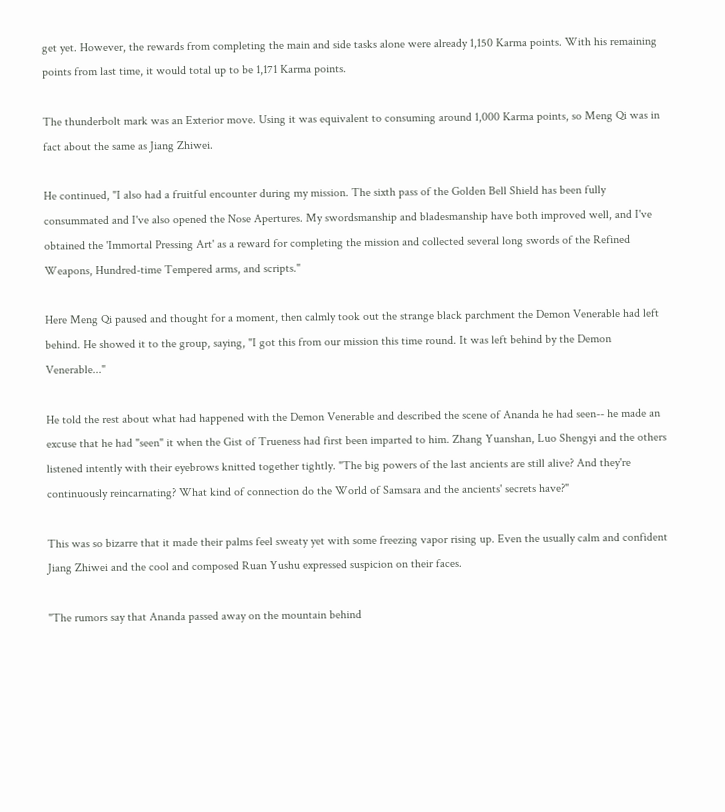get yet. However, the rewards from completing the main and side tasks alone were already 1,150 Karma points. With his remaining points from last time, it would total up to be 1,171 Karma points.

The thunderbolt mark was an Exterior move. Using it was equivalent to consuming around 1,000 Karma points, so Meng Qi was in fact about the same as Jiang Zhiwei.

He continued, "I also had a fruitful encounter during my mission. The sixth pass of the Golden Bell Shield has been fully consummated and I've also opened the Nose Apertures. My swordsmanship and bladesmanship have both improved well, and I've obtained the 'Immortal Pressing Art' as a reward for completing the mission and collected several long swords of the Refined Weapons, Hundred-time Tempered arms, and scripts."

Here Meng Qi paused and thought for a moment, then calmly took out the strange black parchment the Demon Venerable had left behind. He showed it to the group, saying, "I got this from our mission this time round. It was left behind by the Demon Venerable..."

He told the rest about what had happened with the Demon Venerable and described the scene of Ananda he had seen-- he made an excuse that he had "seen" it when the Gist of Trueness had first been imparted to him. Zhang Yuanshan, Luo Shengyi and the others listened intently with their eyebrows knitted together tightly. "The big powers of the last ancients are still alive? And they're continuously reincarnating? What kind of connection do the World of Samsara and the ancients' secrets have?"

This was so bizarre that it made their palms feel sweaty yet with some freezing vapor rising up. Even the usually calm and confident Jiang Zhiwei and the cool and composed Ruan Yushu expressed suspicion on their faces.

"The rumors say that Ananda passed away on the mountain behind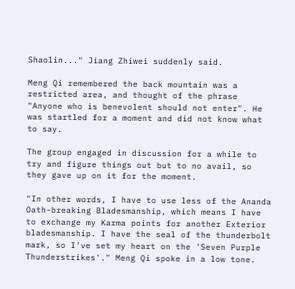Shaolin..." Jiang Zhiwei suddenly said.

Meng Qi remembered the back mountain was a restricted area, and thought of the phrase "Anyone who is benevolent should not enter". He was startled for a moment and did not know what to say.

The group engaged in discussion for a while to try and figure things out but to no avail, so they gave up on it for the moment.

"In other words, I have to use less of the Ananda Oath-breaking Bladesmanship, which means I have to exchange my Karma points for another Exterior bladesmanship. I have the seal of the thunderbolt mark, so I've set my heart on the 'Seven Purple Thunderstrikes'." Meng Qi spoke in a low tone.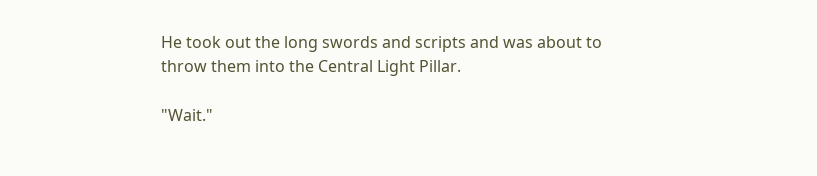He took out the long swords and scripts and was about to throw them into the Central Light Pillar.

"Wait."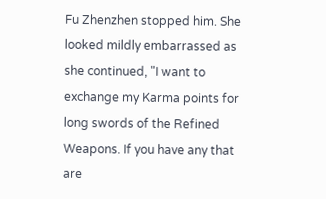Fu Zhenzhen stopped him. She looked mildly embarrassed as she continued, "I want to exchange my Karma points for long swords of the Refined Weapons. If you have any that are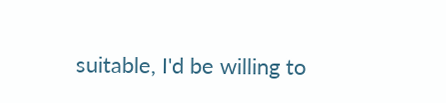suitable, I'd be willing to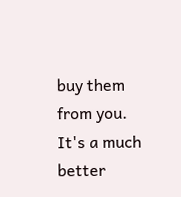buy them from you. It's a much better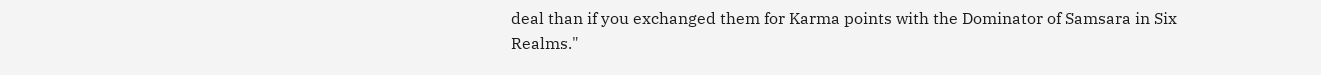deal than if you exchanged them for Karma points with the Dominator of Samsara in Six Realms."